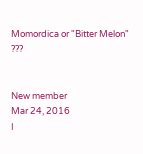Momordica or "Bitter Melon" ???


New member
Mar 24, 2016
I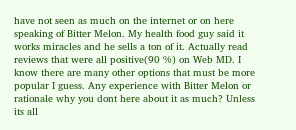have not seen as much on the internet or on here speaking of Bitter Melon. My health food guy said it works miracles and he sells a ton of it. Actually read reviews that were all positive(90 %) on Web MD. I know there are many other options that must be more popular I guess. Any experience with Bitter Melon or rationale why you dont here about it as much? Unless its all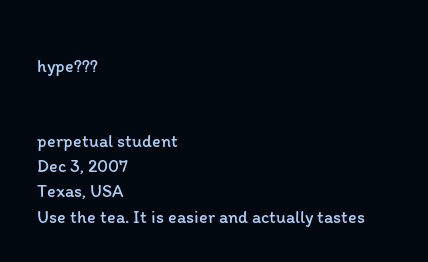hype???


perpetual student
Dec 3, 2007
Texas, USA
Use the tea. It is easier and actually tastes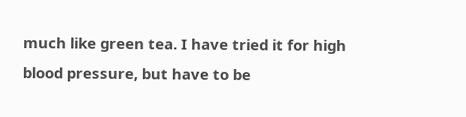much like green tea. I have tried it for high blood pressure, but have to be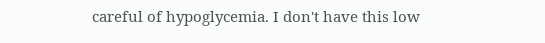careful of hypoglycemia. I don't have this low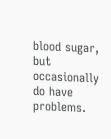blood sugar, but occasionally do have problems.